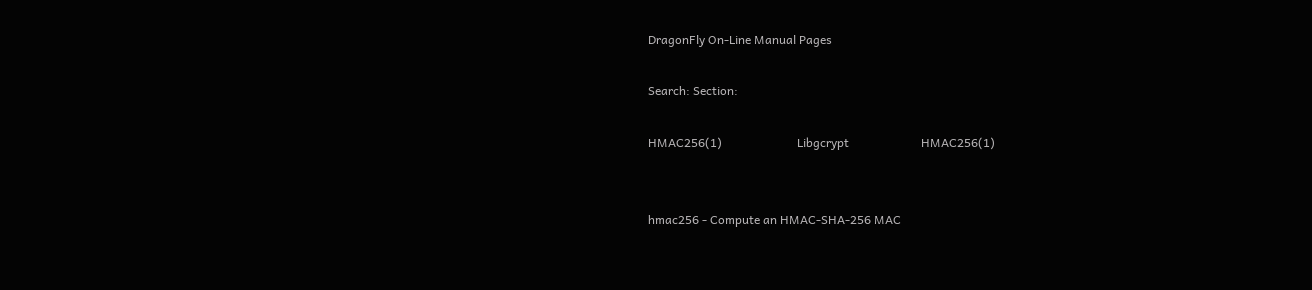DragonFly On-Line Manual Pages

Search: Section:

HMAC256(1)                         Libgcrypt                        HMAC256(1)


hmac256 - Compute an HMAC-SHA-256 MAC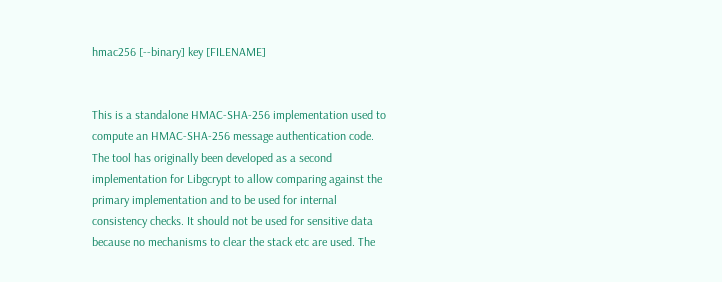hmac256 [--binary] key [FILENAME]


This is a standalone HMAC-SHA-256 implementation used to compute an HMAC-SHA-256 message authentication code. The tool has originally been developed as a second implementation for Libgcrypt to allow comparing against the primary implementation and to be used for internal consistency checks. It should not be used for sensitive data because no mechanisms to clear the stack etc are used. The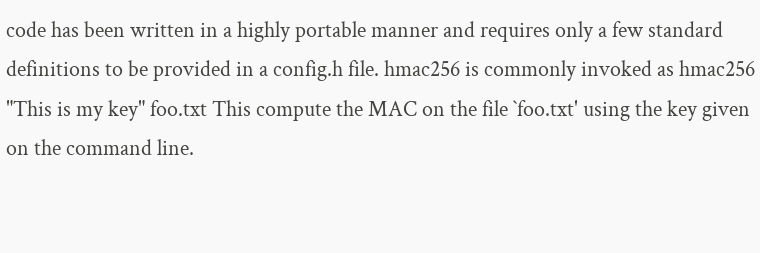code has been written in a highly portable manner and requires only a few standard definitions to be provided in a config.h file. hmac256 is commonly invoked as hmac256 "This is my key" foo.txt This compute the MAC on the file `foo.txt' using the key given on the command line.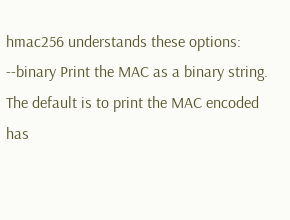hmac256 understands these options: --binary Print the MAC as a binary string. The default is to print the MAC encoded has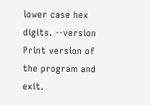lower case hex digits. --version Print version of the program and exit.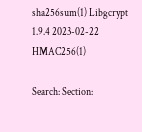sha256sum(1) Libgcrypt 1.9.4 2023-02-22 HMAC256(1)

Search: Section: